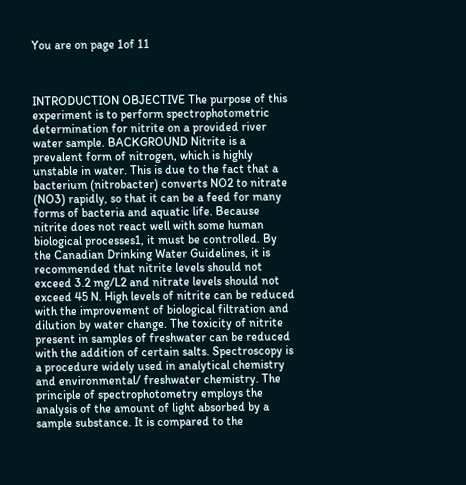You are on page 1of 11



INTRODUCTION OBJECTIVE The purpose of this experiment is to perform spectrophotometric determination for nitrite on a provided river water sample. BACKGROUND Nitrite is a prevalent form of nitrogen, which is highly unstable in water. This is due to the fact that a bacterium (nitrobacter) converts NO2 to nitrate (NO3) rapidly, so that it can be a feed for many forms of bacteria and aquatic life. Because nitrite does not react well with some human biological processes1, it must be controlled. By the Canadian Drinking Water Guidelines, it is recommended that nitrite levels should not exceed 3.2 mg/L2 and nitrate levels should not exceed 45 N. High levels of nitrite can be reduced with the improvement of biological filtration and dilution by water change. The toxicity of nitrite present in samples of freshwater can be reduced with the addition of certain salts. Spectroscopy is a procedure widely used in analytical chemistry and environmental/ freshwater chemistry. The principle of spectrophotometry employs the analysis of the amount of light absorbed by a sample substance. It is compared to the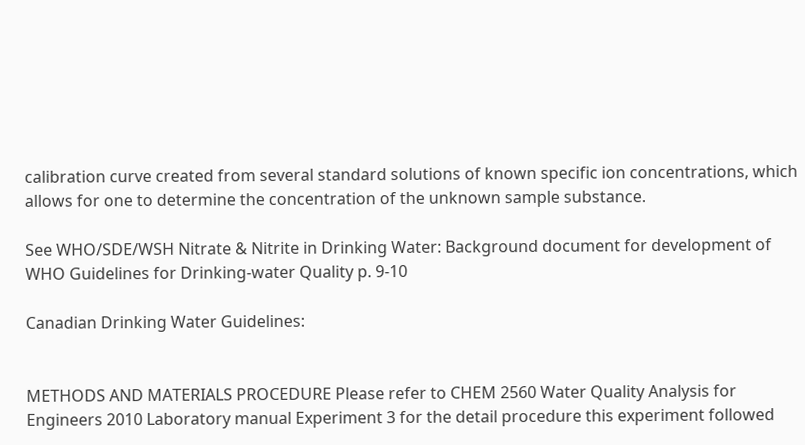calibration curve created from several standard solutions of known specific ion concentrations, which allows for one to determine the concentration of the unknown sample substance.

See WHO/SDE/WSH Nitrate & Nitrite in Drinking Water: Background document for development of WHO Guidelines for Drinking-water Quality p. 9-10

Canadian Drinking Water Guidelines:


METHODS AND MATERIALS PROCEDURE Please refer to CHEM 2560 Water Quality Analysis for Engineers 2010 Laboratory manual Experiment 3 for the detail procedure this experiment followed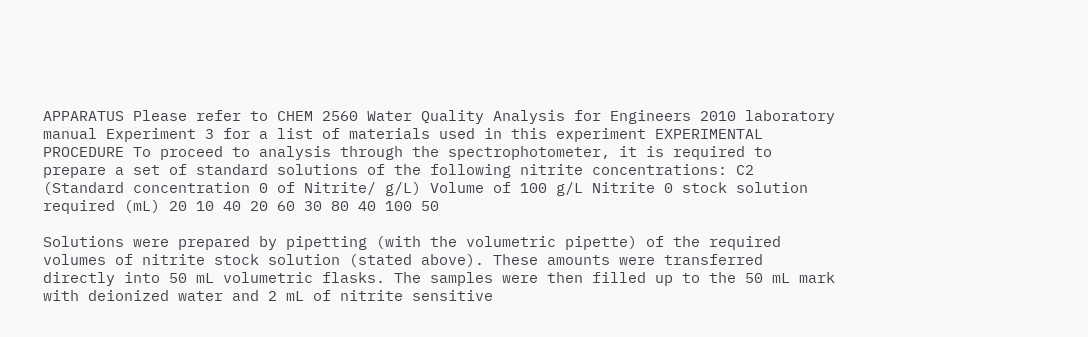APPARATUS Please refer to CHEM 2560 Water Quality Analysis for Engineers 2010 laboratory manual Experiment 3 for a list of materials used in this experiment EXPERIMENTAL PROCEDURE To proceed to analysis through the spectrophotometer, it is required to prepare a set of standard solutions of the following nitrite concentrations: C2 (Standard concentration 0 of Nitrite/ g/L) Volume of 100 g/L Nitrite 0 stock solution required (mL) 20 10 40 20 60 30 80 40 100 50

Solutions were prepared by pipetting (with the volumetric pipette) of the required volumes of nitrite stock solution (stated above). These amounts were transferred directly into 50 mL volumetric flasks. The samples were then filled up to the 50 mL mark with deionized water and 2 mL of nitrite sensitive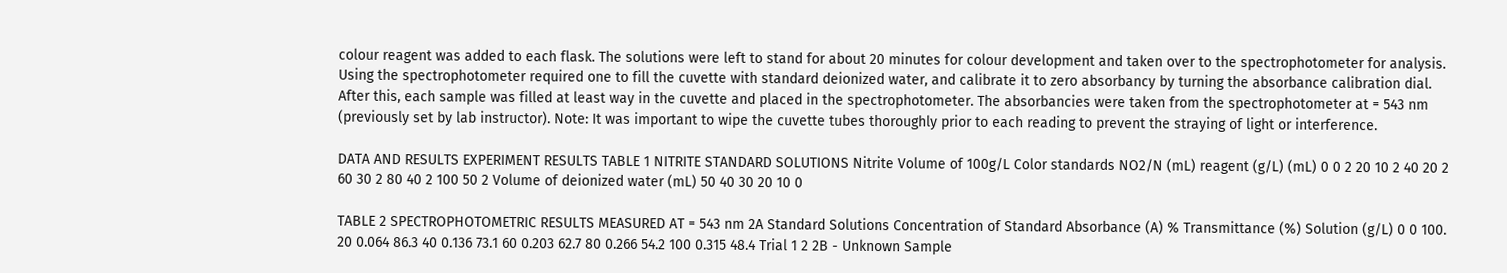colour reagent was added to each flask. The solutions were left to stand for about 20 minutes for colour development and taken over to the spectrophotometer for analysis. Using the spectrophotometer required one to fill the cuvette with standard deionized water, and calibrate it to zero absorbancy by turning the absorbance calibration dial. After this, each sample was filled at least way in the cuvette and placed in the spectrophotometer. The absorbancies were taken from the spectrophotometer at = 543 nm (previously set by lab instructor). Note: It was important to wipe the cuvette tubes thoroughly prior to each reading to prevent the straying of light or interference.

DATA AND RESULTS EXPERIMENT RESULTS TABLE 1 NITRITE STANDARD SOLUTIONS Nitrite Volume of 100g/L Color standards NO2/N (mL) reagent (g/L) (mL) 0 0 2 20 10 2 40 20 2 60 30 2 80 40 2 100 50 2 Volume of deionized water (mL) 50 40 30 20 10 0

TABLE 2 SPECTROPHOTOMETRIC RESULTS MEASURED AT = 543 nm 2A Standard Solutions Concentration of Standard Absorbance (A) % Transmittance (%) Solution (g/L) 0 0 100. 20 0.064 86.3 40 0.136 73.1 60 0.203 62.7 80 0.266 54.2 100 0.315 48.4 Trial 1 2 2B - Unknown Sample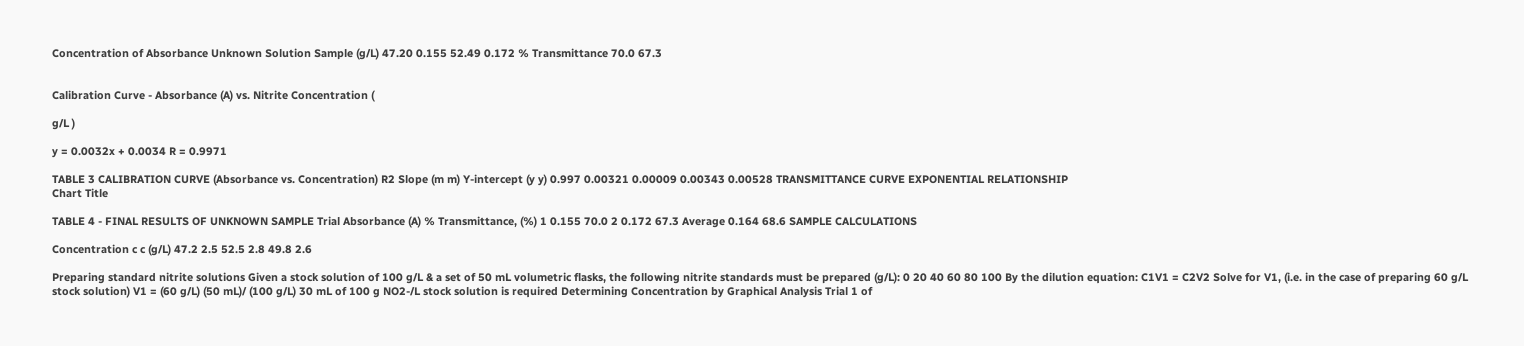Concentration of Absorbance Unknown Solution Sample (g/L) 47.20 0.155 52.49 0.172 % Transmittance 70.0 67.3


Calibration Curve - Absorbance (A) vs. Nitrite Concentration (

g/L )

y = 0.0032x + 0.0034 R = 0.9971

TABLE 3 CALIBRATION CURVE (Absorbance vs. Concentration) R2 Slope (m m) Y-intercept (y y) 0.997 0.00321 0.00009 0.00343 0.00528 TRANSMITTANCE CURVE EXPONENTIAL RELATIONSHIP
Chart Title

TABLE 4 - FINAL RESULTS OF UNKNOWN SAMPLE Trial Absorbance (A) % Transmittance, (%) 1 0.155 70.0 2 0.172 67.3 Average 0.164 68.6 SAMPLE CALCULATIONS

Concentration c c (g/L) 47.2 2.5 52.5 2.8 49.8 2.6

Preparing standard nitrite solutions Given a stock solution of 100 g/L & a set of 50 mL volumetric flasks, the following nitrite standards must be prepared (g/L): 0 20 40 60 80 100 By the dilution equation: C1V1 = C2V2 Solve for V1, (i.e. in the case of preparing 60 g/L stock solution) V1 = (60 g/L) (50 mL)/ (100 g/L) 30 mL of 100 g NO2-/L stock solution is required Determining Concentration by Graphical Analysis Trial 1 of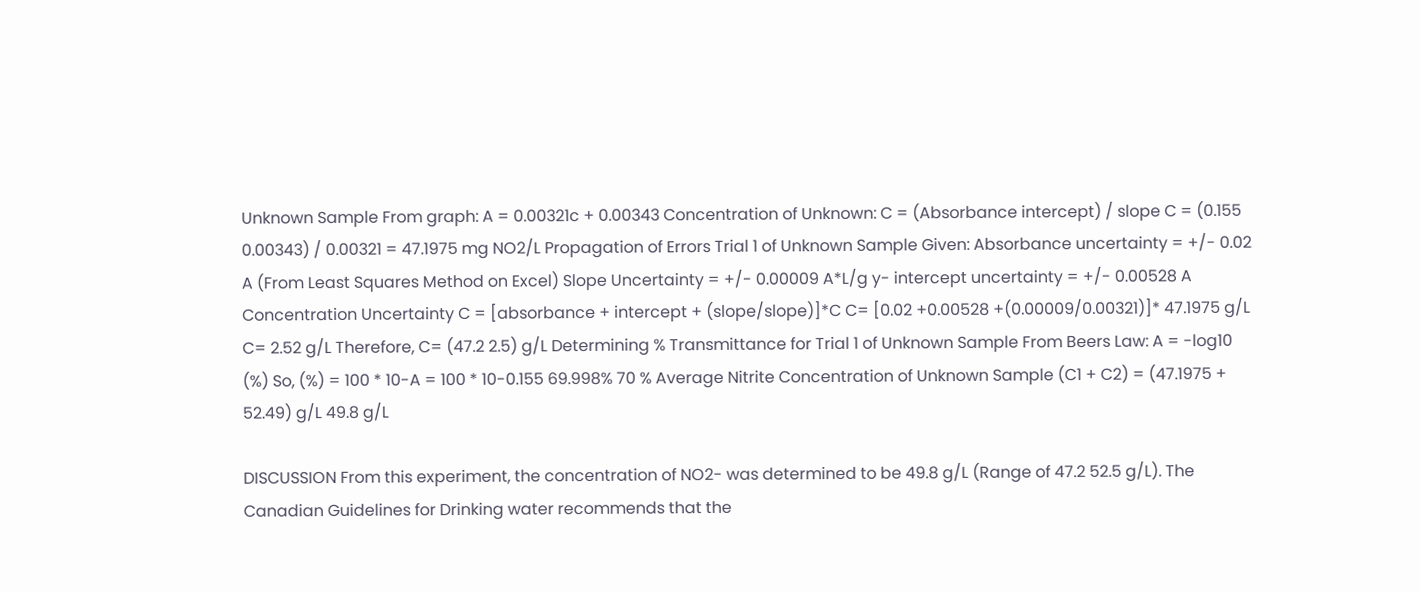Unknown Sample From graph: A = 0.00321c + 0.00343 Concentration of Unknown: C = (Absorbance intercept) / slope C = (0.155 0.00343) / 0.00321 = 47.1975 mg NO2/L Propagation of Errors Trial 1 of Unknown Sample Given: Absorbance uncertainty = +/- 0.02 A (From Least Squares Method on Excel) Slope Uncertainty = +/- 0.00009 A*L/g y- intercept uncertainty = +/- 0.00528 A Concentration Uncertainty C = [absorbance + intercept + (slope/slope)]*C C= [0.02 +0.00528 +(0.00009/0.00321)]* 47.1975 g/L C= 2.52 g/L Therefore, C= (47.2 2.5) g/L Determining % Transmittance for Trial 1 of Unknown Sample From Beers Law: A = -log10 (%) So, (%) = 100 * 10-A = 100 * 10-0.155 69.998% 70 % Average Nitrite Concentration of Unknown Sample (C1 + C2) = (47.1975 + 52.49) g/L 49.8 g/L

DISCUSSION From this experiment, the concentration of NO2- was determined to be 49.8 g/L (Range of 47.2 52.5 g/L). The Canadian Guidelines for Drinking water recommends that the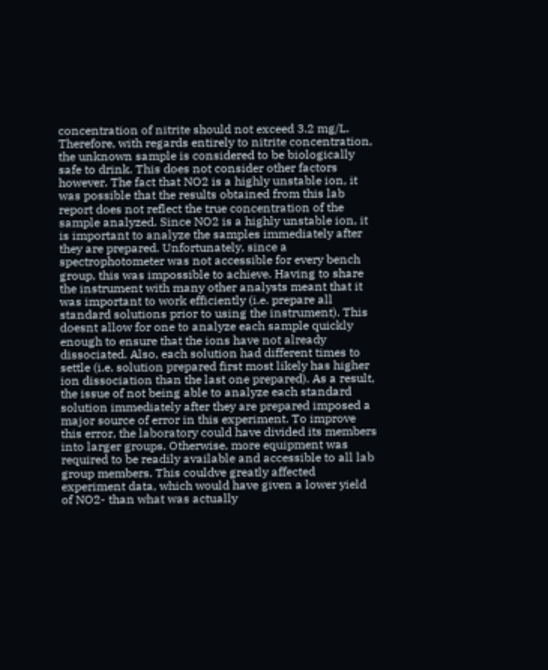concentration of nitrite should not exceed 3.2 mg/L. Therefore, with regards entirely to nitrite concentration, the unknown sample is considered to be biologically safe to drink. This does not consider other factors however. The fact that NO2 is a highly unstable ion, it was possible that the results obtained from this lab report does not reflect the true concentration of the sample analyzed. Since NO2 is a highly unstable ion, it is important to analyze the samples immediately after they are prepared. Unfortunately, since a spectrophotometer was not accessible for every bench group, this was impossible to achieve. Having to share the instrument with many other analysts meant that it was important to work efficiently (i.e. prepare all standard solutions prior to using the instrument). This doesnt allow for one to analyze each sample quickly enough to ensure that the ions have not already dissociated. Also, each solution had different times to settle (i.e. solution prepared first most likely has higher ion dissociation than the last one prepared). As a result, the issue of not being able to analyze each standard solution immediately after they are prepared imposed a major source of error in this experiment. To improve this error, the laboratory could have divided its members into larger groups. Otherwise, more equipment was required to be readily available and accessible to all lab group members. This couldve greatly affected experiment data, which would have given a lower yield of NO2- than what was actually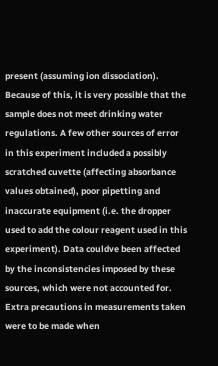present (assuming ion dissociation). Because of this, it is very possible that the sample does not meet drinking water regulations. A few other sources of error in this experiment included a possibly scratched cuvette (affecting absorbance values obtained), poor pipetting and inaccurate equipment (i.e. the dropper used to add the colour reagent used in this experiment). Data couldve been affected by the inconsistencies imposed by these sources, which were not accounted for. Extra precautions in measurements taken were to be made when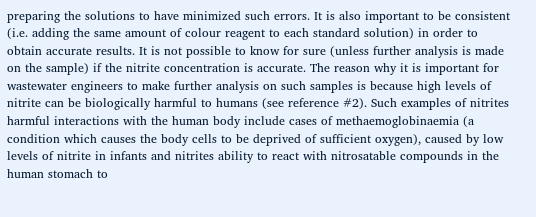preparing the solutions to have minimized such errors. It is also important to be consistent (i.e. adding the same amount of colour reagent to each standard solution) in order to obtain accurate results. It is not possible to know for sure (unless further analysis is made on the sample) if the nitrite concentration is accurate. The reason why it is important for wastewater engineers to make further analysis on such samples is because high levels of nitrite can be biologically harmful to humans (see reference #2). Such examples of nitrites harmful interactions with the human body include cases of methaemoglobinaemia (a condition which causes the body cells to be deprived of sufficient oxygen), caused by low levels of nitrite in infants and nitrites ability to react with nitrosatable compounds in the human stomach to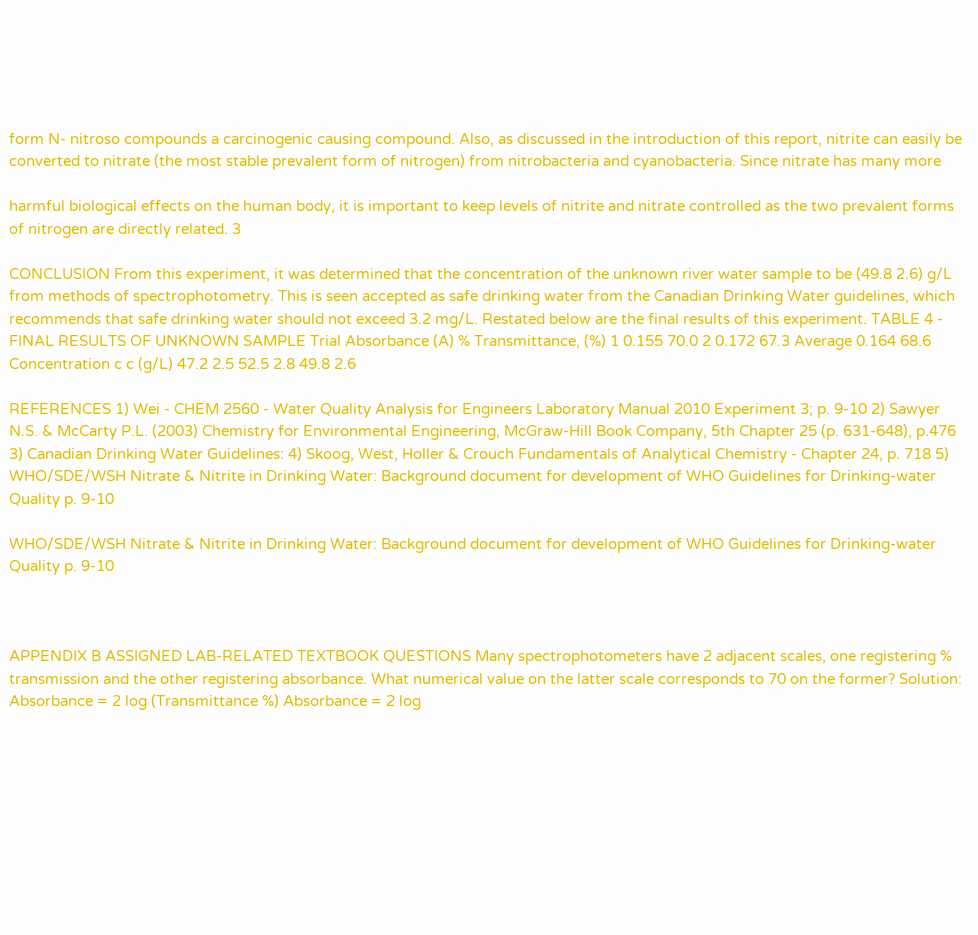form N- nitroso compounds a carcinogenic causing compound. Also, as discussed in the introduction of this report, nitrite can easily be converted to nitrate (the most stable prevalent form of nitrogen) from nitrobacteria and cyanobacteria. Since nitrate has many more

harmful biological effects on the human body, it is important to keep levels of nitrite and nitrate controlled as the two prevalent forms of nitrogen are directly related. 3

CONCLUSION From this experiment, it was determined that the concentration of the unknown river water sample to be (49.8 2.6) g/L from methods of spectrophotometry. This is seen accepted as safe drinking water from the Canadian Drinking Water guidelines, which recommends that safe drinking water should not exceed 3.2 mg/L. Restated below are the final results of this experiment. TABLE 4 - FINAL RESULTS OF UNKNOWN SAMPLE Trial Absorbance (A) % Transmittance, (%) 1 0.155 70.0 2 0.172 67.3 Average 0.164 68.6 Concentration c c (g/L) 47.2 2.5 52.5 2.8 49.8 2.6

REFERENCES 1) Wei - CHEM 2560 - Water Quality Analysis for Engineers Laboratory Manual 2010 Experiment 3; p. 9-10 2) Sawyer N.S. & McCarty P.L. (2003) Chemistry for Environmental Engineering, McGraw-Hill Book Company, 5th Chapter 25 (p. 631-648), p.476 3) Canadian Drinking Water Guidelines: 4) Skoog, West, Holler & Crouch Fundamentals of Analytical Chemistry - Chapter 24, p. 718 5) WHO/SDE/WSH Nitrate & Nitrite in Drinking Water: Background document for development of WHO Guidelines for Drinking-water Quality p. 9-10

WHO/SDE/WSH Nitrate & Nitrite in Drinking Water: Background document for development of WHO Guidelines for Drinking-water Quality p. 9-10



APPENDIX B ASSIGNED LAB-RELATED TEXTBOOK QUESTIONS Many spectrophotometers have 2 adjacent scales, one registering % transmission and the other registering absorbance. What numerical value on the latter scale corresponds to 70 on the former? Solution: Absorbance = 2 log (Transmittance %) Absorbance = 2 log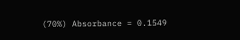(70%) Absorbance = 0.1549